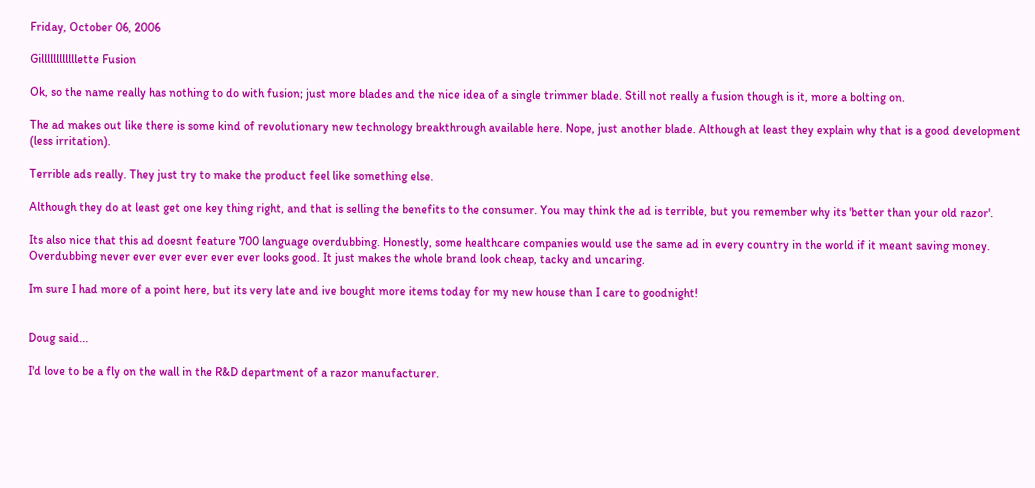Friday, October 06, 2006

Gillllllllllllette Fusion

Ok, so the name really has nothing to do with fusion; just more blades and the nice idea of a single trimmer blade. Still not really a fusion though is it, more a bolting on.

The ad makes out like there is some kind of revolutionary new technology breakthrough available here. Nope, just another blade. Although at least they explain why that is a good development (less irritation).

Terrible ads really. They just try to make the product feel like something else.

Although they do at least get one key thing right, and that is selling the benefits to the consumer. You may think the ad is terrible, but you remember why its 'better than your old razor'.

Its also nice that this ad doesnt feature 700 language overdubbing. Honestly, some healthcare companies would use the same ad in every country in the world if it meant saving money. Overdubbing never ever ever ever ever ever looks good. It just makes the whole brand look cheap, tacky and uncaring.

Im sure I had more of a point here, but its very late and ive bought more items today for my new house than I care to goodnight!


Doug said...

I'd love to be a fly on the wall in the R&D department of a razor manufacturer.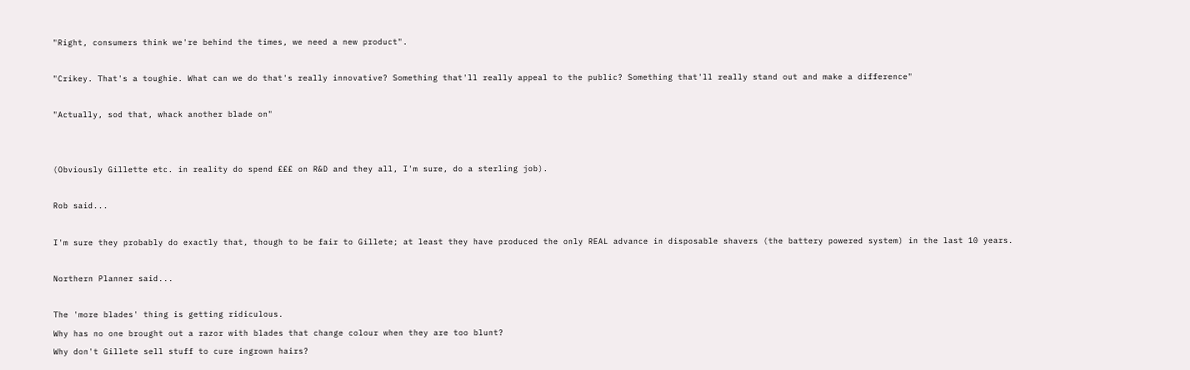"Right, consumers think we're behind the times, we need a new product".

"Crikey. That's a toughie. What can we do that's really innovative? Something that'll really appeal to the public? Something that'll really stand out and make a difference"

"Actually, sod that, whack another blade on"


(Obviously Gillette etc. in reality do spend £££ on R&D and they all, I'm sure, do a sterling job).

Rob said...

I'm sure they probably do exactly that, though to be fair to Gillete; at least they have produced the only REAL advance in disposable shavers (the battery powered system) in the last 10 years.

Northern Planner said...

The 'more blades' thing is getting ridiculous.
Why has no one brought out a razor with blades that change colour when they are too blunt?
Why don't Gillete sell stuff to cure ingrown hairs?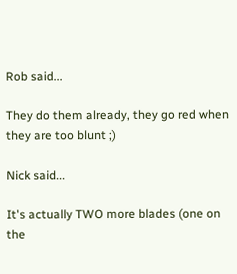Rob said...

They do them already, they go red when they are too blunt ;)

Nick said...

It's actually TWO more blades (one on the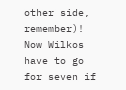other side, remember)! Now Wilkos have to go for seven if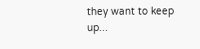they want to keep up...